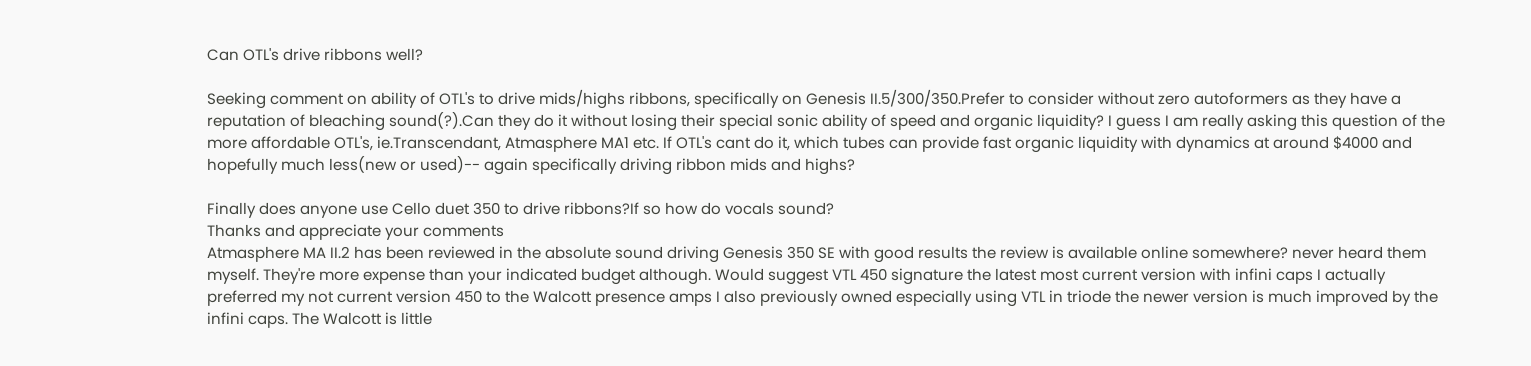Can OTL's drive ribbons well?

Seeking comment on ability of OTL's to drive mids/highs ribbons, specifically on Genesis II.5/300/350.Prefer to consider without zero autoformers as they have a reputation of bleaching sound(?).Can they do it without losing their special sonic ability of speed and organic liquidity? I guess I am really asking this question of the more affordable OTL's, ie.Transcendant, Atmasphere MA1 etc. If OTL's cant do it, which tubes can provide fast organic liquidity with dynamics at around $4000 and hopefully much less(new or used)-- again specifically driving ribbon mids and highs?

Finally does anyone use Cello duet 350 to drive ribbons?If so how do vocals sound?
Thanks and appreciate your comments
Atmasphere MA II.2 has been reviewed in the absolute sound driving Genesis 350 SE with good results the review is available online somewhere? never heard them myself. They're more expense than your indicated budget although. Would suggest VTL 450 signature the latest most current version with infini caps I actually preferred my not current version 450 to the Walcott presence amps I also previously owned especially using VTL in triode the newer version is much improved by the infini caps. The Walcott is little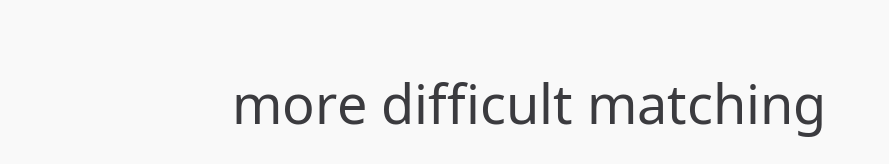more difficult matching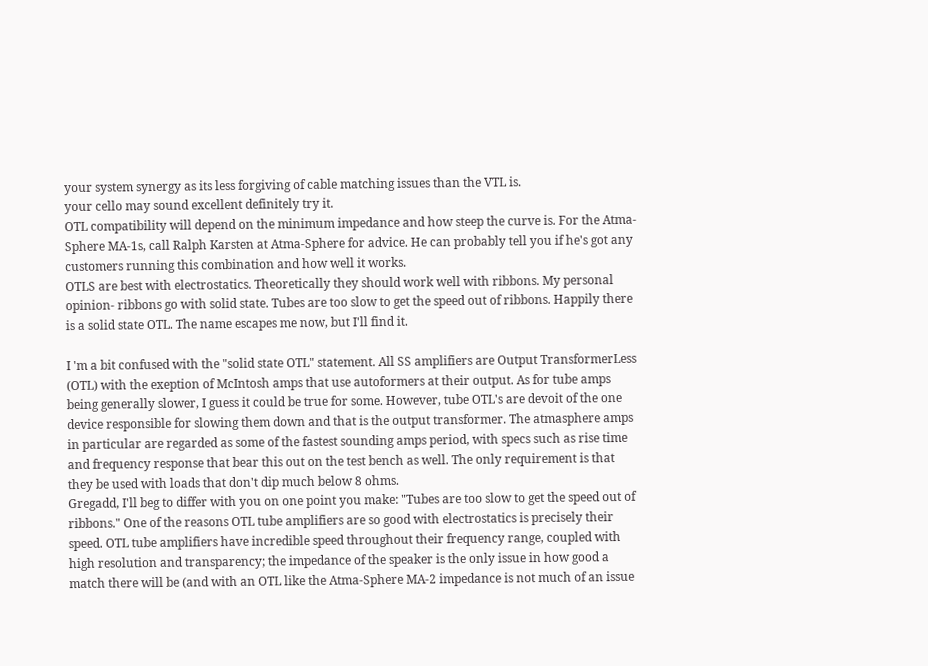your system synergy as its less forgiving of cable matching issues than the VTL is.
your cello may sound excellent definitely try it.
OTL compatibility will depend on the minimum impedance and how steep the curve is. For the Atma-Sphere MA-1s, call Ralph Karsten at Atma-Sphere for advice. He can probably tell you if he's got any customers running this combination and how well it works.
OTLS are best with electrostatics. Theoretically they should work well with ribbons. My personal opinion- ribbons go with solid state. Tubes are too slow to get the speed out of ribbons. Happily there is a solid state OTL. The name escapes me now, but I'll find it.

I 'm a bit confused with the "solid state OTL" statement. All SS amplifiers are Output TransformerLess (OTL) with the exeption of McIntosh amps that use autoformers at their output. As for tube amps being generally slower, I guess it could be true for some. However, tube OTL's are devoit of the one device responsible for slowing them down and that is the output transformer. The atmasphere amps in particular are regarded as some of the fastest sounding amps period, with specs such as rise time and frequency response that bear this out on the test bench as well. The only requirement is that they be used with loads that don't dip much below 8 ohms.
Gregadd, I'll beg to differ with you on one point you make: "Tubes are too slow to get the speed out of ribbons." One of the reasons OTL tube amplifiers are so good with electrostatics is precisely their speed. OTL tube amplifiers have incredible speed throughout their frequency range, coupled with high resolution and transparency; the impedance of the speaker is the only issue in how good a match there will be (and with an OTL like the Atma-Sphere MA-2 impedance is not much of an issue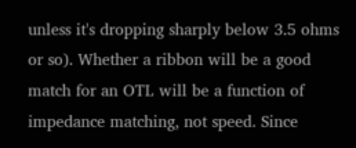unless it's dropping sharply below 3.5 ohms or so). Whether a ribbon will be a good match for an OTL will be a function of impedance matching, not speed. Since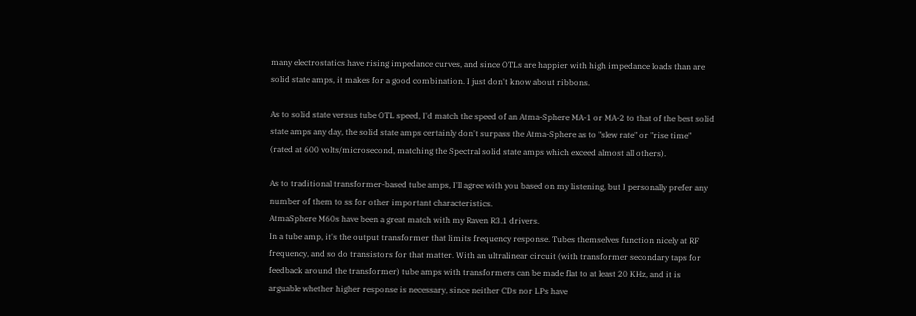many electrostatics have rising impedance curves, and since OTLs are happier with high impedance loads than are solid state amps, it makes for a good combination. I just don't know about ribbons.

As to solid state versus tube OTL speed, I'd match the speed of an Atma-Sphere MA-1 or MA-2 to that of the best solid state amps any day, the solid state amps certainly don't surpass the Atma-Sphere as to "slew rate" or "rise time" (rated at 600 volts/microsecond, matching the Spectral solid state amps which exceed almost all others).

As to traditional transformer-based tube amps, I'll agree with you based on my listening, but I personally prefer any number of them to ss for other important characteristics.
AtmaSphere M60s have been a great match with my Raven R3.1 drivers.
In a tube amp, it's the output transformer that limits frequency response. Tubes themselves function nicely at RF frequency, and so do transistors for that matter. With an ultralinear circuit (with transformer secondary taps for feedback around the transformer) tube amps with transformers can be made flat to at least 20 KHz, and it is arguable whether higher response is necessary, since neither CDs nor LPs have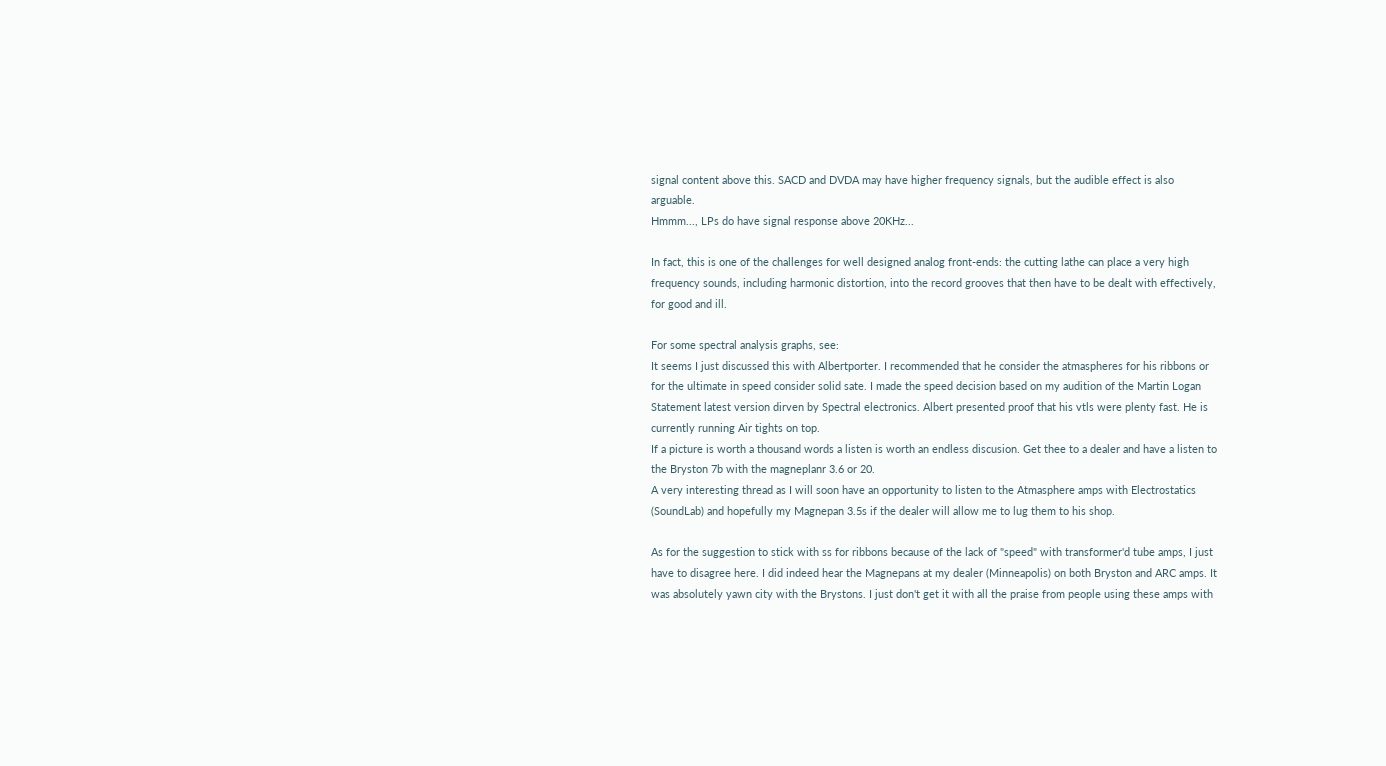signal content above this. SACD and DVDA may have higher frequency signals, but the audible effect is also arguable.
Hmmm..., LPs do have signal response above 20KHz...

In fact, this is one of the challenges for well designed analog front-ends: the cutting lathe can place a very high frequency sounds, including harmonic distortion, into the record grooves that then have to be dealt with effectively, for good and ill.

For some spectral analysis graphs, see:
It seems I just discussed this with Albertporter. I recommended that he consider the atmaspheres for his ribbons or for the ultimate in speed consider solid sate. I made the speed decision based on my audition of the Martin Logan Statement latest version dirven by Spectral electronics. Albert presented proof that his vtls were plenty fast. He is currently running Air tights on top.
If a picture is worth a thousand words a listen is worth an endless discusion. Get thee to a dealer and have a listen to the Bryston 7b with the magneplanr 3.6 or 20.
A very interesting thread as I will soon have an opportunity to listen to the Atmasphere amps with Electrostatics (SoundLab) and hopefully my Magnepan 3.5s if the dealer will allow me to lug them to his shop.

As for the suggestion to stick with ss for ribbons because of the lack of "speed" with transformer'd tube amps, I just have to disagree here. I did indeed hear the Magnepans at my dealer (Minneapolis) on both Bryston and ARC amps. It was absolutely yawn city with the Brystons. I just don't get it with all the praise from people using these amps with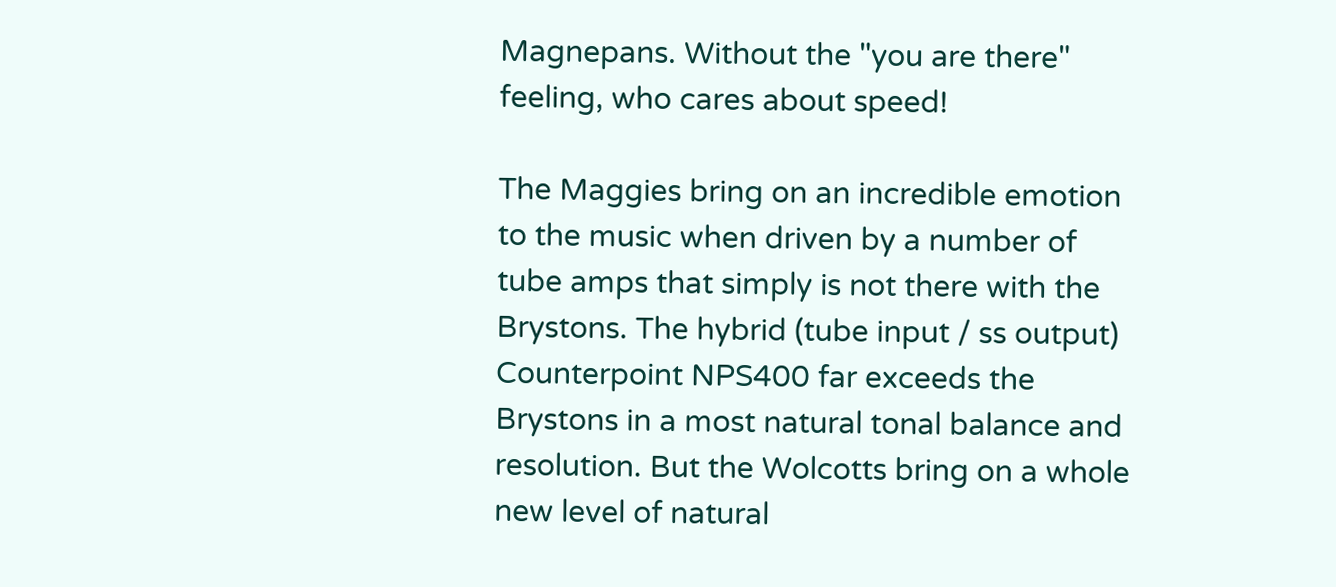Magnepans. Without the "you are there" feeling, who cares about speed!

The Maggies bring on an incredible emotion to the music when driven by a number of tube amps that simply is not there with the Brystons. The hybrid (tube input / ss output) Counterpoint NPS400 far exceeds the Brystons in a most natural tonal balance and resolution. But the Wolcotts bring on a whole new level of natural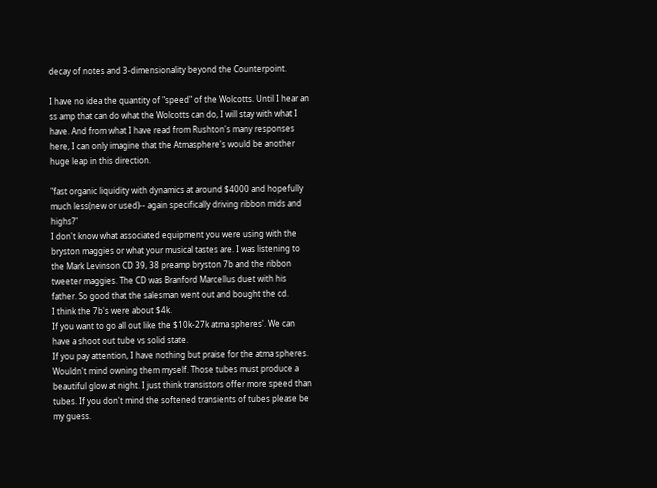decay of notes and 3-dimensionality beyond the Counterpoint.

I have no idea the quantity of "speed" of the Wolcotts. Until I hear an ss amp that can do what the Wolcotts can do, I will stay with what I have. And from what I have read from Rushton's many responses here, I can only imagine that the Atmasphere's would be another huge leap in this direction.

"fast organic liquidity with dynamics at around $4000 and hopefully much less(new or used)-- again specifically driving ribbon mids and highs?"
I don't know what associated equipment you were using with the bryston maggies or what your musical tastes are. I was listening to the Mark Levinson CD 39, 38 preamp bryston 7b and the ribbon tweeter maggies. The CD was Branford Marcellus duet with his father. So good that the salesman went out and bought the cd.
I think the 7b's were about $4k.
If you want to go all out like the $10k-27k atma spheres'. We can have a shoot out tube vs solid state.
If you pay attention, I have nothing but praise for the atma spheres. Wouldn't mind owning them myself. Those tubes must produce a beautiful glow at night. I just think transistors offer more speed than tubes. If you don't mind the softened transients of tubes please be my guess.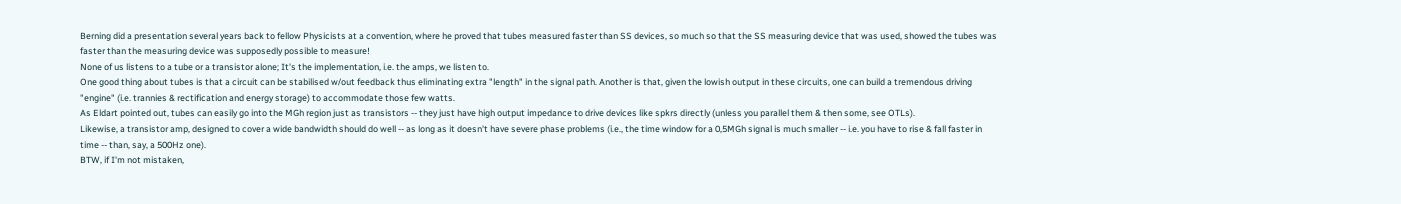Berning did a presentation several years back to fellow Physicists at a convention, where he proved that tubes measured faster than SS devices, so much so that the SS measuring device that was used, showed the tubes was faster than the measuring device was supposedly possible to measure!
None of us listens to a tube or a transistor alone; It's the implementation, i.e. the amps, we listen to.
One good thing about tubes is that a circuit can be stabilised w/out feedback thus eliminating extra "length" in the signal path. Another is that, given the lowish output in these circuits, one can build a tremendous driving "engine" (i.e. trannies & rectification and energy storage) to accommodate those few watts.
As Eldart pointed out, tubes can easily go into the MGh region just as transistors -- they just have high output impedance to drive devices like spkrs directly (unless you parallel them & then some, see OTLs).
Likewise, a transistor amp, designed to cover a wide bandwidth should do well -- as long as it doesn't have severe phase problems (i.e., the time window for a 0,5MGh signal is much smaller -- i.e. you have to rise & fall faster in time -- than, say, a 500Hz one).
BTW, if I'm not mistaken,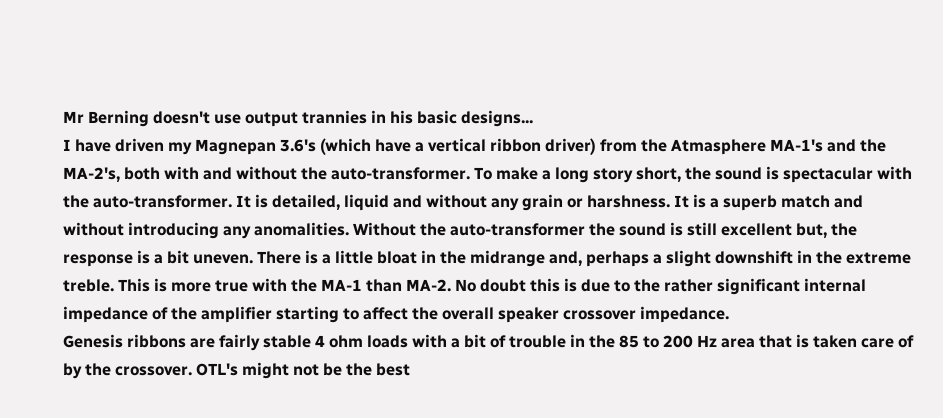Mr Berning doesn't use output trannies in his basic designs...
I have driven my Magnepan 3.6's (which have a vertical ribbon driver) from the Atmasphere MA-1's and the MA-2's, both with and without the auto-transformer. To make a long story short, the sound is spectacular with the auto-transformer. It is detailed, liquid and without any grain or harshness. It is a superb match and without introducing any anomalities. Without the auto-transformer the sound is still excellent but, the response is a bit uneven. There is a little bloat in the midrange and, perhaps a slight downshift in the extreme treble. This is more true with the MA-1 than MA-2. No doubt this is due to the rather significant internal impedance of the amplifier starting to affect the overall speaker crossover impedance.
Genesis ribbons are fairly stable 4 ohm loads with a bit of trouble in the 85 to 200 Hz area that is taken care of by the crossover. OTL's might not be the best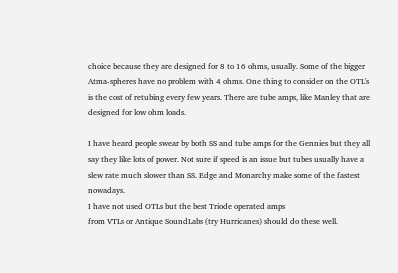choice because they are designed for 8 to 16 ohms, usually. Some of the bigger Atma-spheres have no problem with 4 ohms. One thing to consider on the OTL's is the cost of retubing every few years. There are tube amps, like Manley that are designed for low ohm loads.

I have heard people swear by both SS and tube amps for the Gennies but they all say they like lots of power. Not sure if speed is an issue but tubes usually have a slew rate much slower than SS. Edge and Monarchy make some of the fastest nowadays.
I have not used OTLs but the best Triode operated amps
from VTLs or Antique SoundLabs (try Hurricanes) should do these well.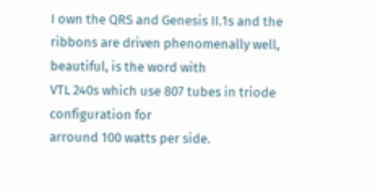I own the QRS and Genesis II.1s and the ribbons are driven phenomenally well, beautiful, is the word with
VTL 240s which use 807 tubes in triode configuration for
arround 100 watts per side.